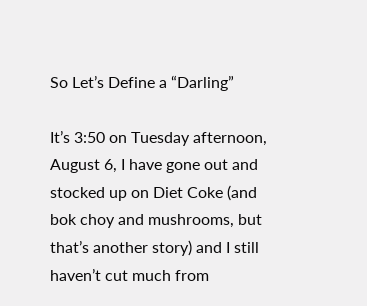So Let’s Define a “Darling”

It’s 3:50 on Tuesday afternoon, August 6, I have gone out and stocked up on Diet Coke (and bok choy and mushrooms, but that’s another story) and I still haven’t cut much from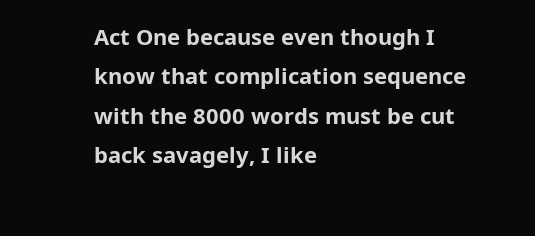Act One because even though I know that complication sequence with the 8000 words must be cut back savagely, I like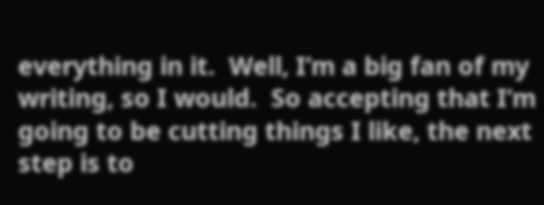everything in it.  Well, I’m a big fan of my writing, so I would.  So accepting that I’m going to be cutting things I like, the next step is to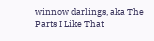winnow darlings, aka The Parts I Like That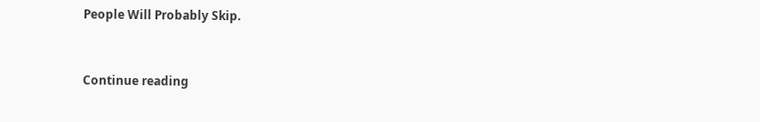People Will Probably Skip.


Continue reading